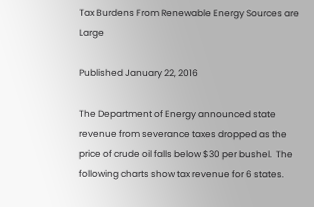Tax Burdens From Renewable Energy Sources are Large

Published January 22, 2016

The Department of Energy announced state revenue from severance taxes dropped as the price of crude oil falls below $30 per bushel.  The following charts show tax revenue for 6 states.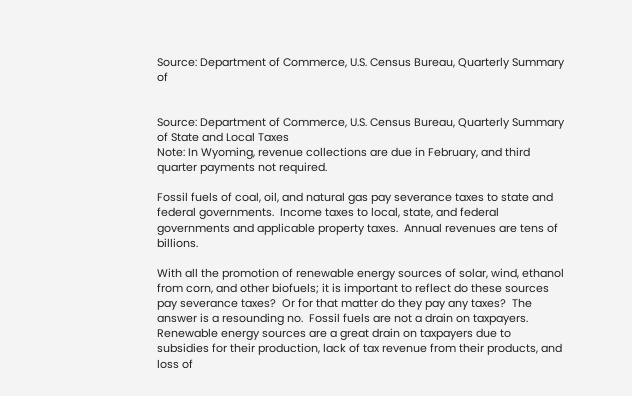Source: Department of Commerce, U.S. Census Bureau, Quarterly Summary of


Source: Department of Commerce, U.S. Census Bureau, Quarterly Summary of State and Local Taxes
Note: In Wyoming, revenue collections are due in February, and third quarter payments not required.

Fossil fuels of coal, oil, and natural gas pay severance taxes to state and federal governments.  Income taxes to local, state, and federal governments and applicable property taxes.  Annual revenues are tens of billions.

With all the promotion of renewable energy sources of solar, wind, ethanol from corn, and other biofuels; it is important to reflect do these sources pay severance taxes?  Or for that matter do they pay any taxes?  The answer is a resounding no.  Fossil fuels are not a drain on taxpayers.  Renewable energy sources are a great drain on taxpayers due to subsidies for their production, lack of tax revenue from their products, and loss of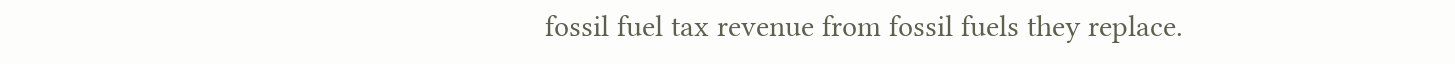fossil fuel tax revenue from fossil fuels they replace.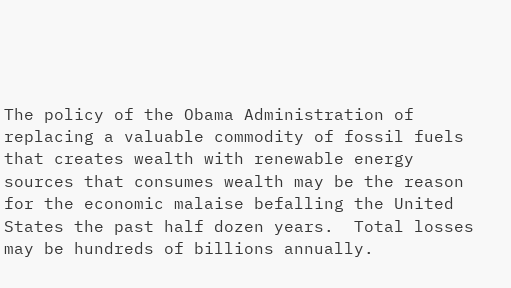The policy of the Obama Administration of replacing a valuable commodity of fossil fuels that creates wealth with renewable energy sources that consumes wealth may be the reason for the economic malaise befalling the United States the past half dozen years.  Total losses may be hundreds of billions annually.